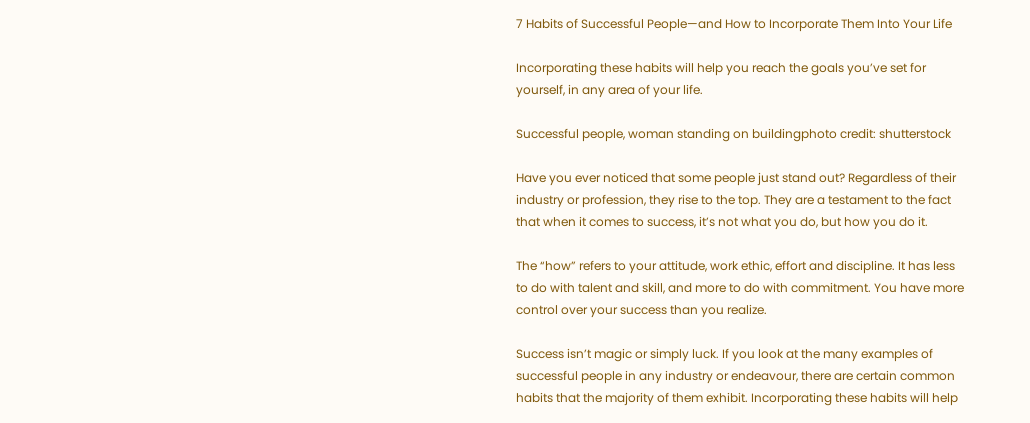7 Habits of Successful People—and How to Incorporate Them Into Your Life

Incorporating these habits will help you reach the goals you’ve set for yourself, in any area of your life.

Successful people, woman standing on buildingphoto credit: shutterstock

Have you ever noticed that some people just stand out? Regardless of their industry or profession, they rise to the top. They are a testament to the fact that when it comes to success, it’s not what you do, but how you do it.

The “how” refers to your attitude, work ethic, effort and discipline. It has less to do with talent and skill, and more to do with commitment. You have more control over your success than you realize.

Success isn’t magic or simply luck. If you look at the many examples of successful people in any industry or endeavour, there are certain common habits that the majority of them exhibit. Incorporating these habits will help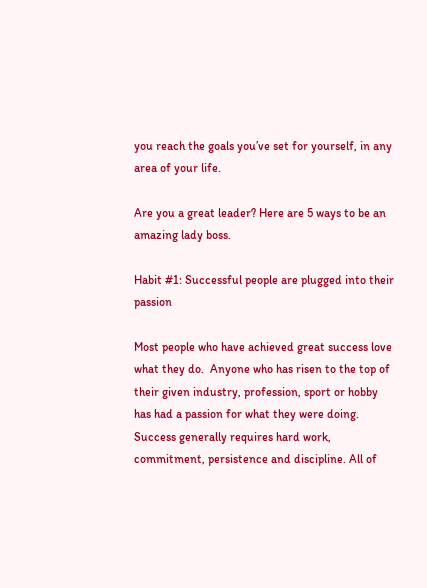you reach the goals you’ve set for yourself, in any area of your life.

Are you a great leader? Here are 5 ways to be an amazing lady boss.

Habit #1: Successful people are plugged into their passion

Most people who have achieved great success love what they do.  Anyone who has risen to the top of their given industry, profession, sport or hobby has had a passion for what they were doing. Success generally requires hard work, commitment, persistence and discipline. All of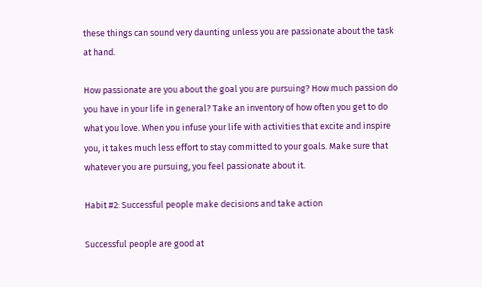these things can sound very daunting unless you are passionate about the task at hand.

How passionate are you about the goal you are pursuing? How much passion do you have in your life in general? Take an inventory of how often you get to do what you love. When you infuse your life with activities that excite and inspire you, it takes much less effort to stay committed to your goals. Make sure that whatever you are pursuing, you feel passionate about it.

Habit #2: Successful people make decisions and take action

Successful people are good at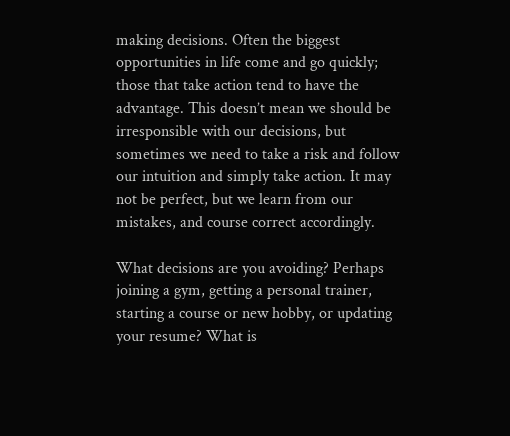making decisions. Often the biggest opportunities in life come and go quickly; those that take action tend to have the advantage. This doesn’t mean we should be irresponsible with our decisions, but sometimes we need to take a risk and follow our intuition and simply take action. It may not be perfect, but we learn from our mistakes, and course correct accordingly.

What decisions are you avoiding? Perhaps joining a gym, getting a personal trainer, starting a course or new hobby, or updating your resume? What is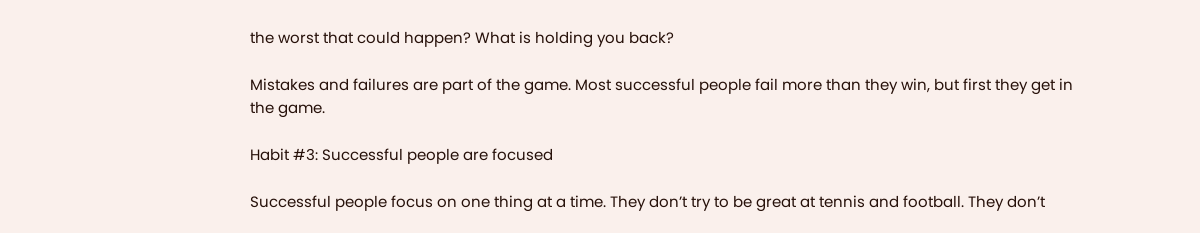the worst that could happen? What is holding you back?

Mistakes and failures are part of the game. Most successful people fail more than they win, but first they get in the game.

Habit #3: Successful people are focused

Successful people focus on one thing at a time. They don’t try to be great at tennis and football. They don’t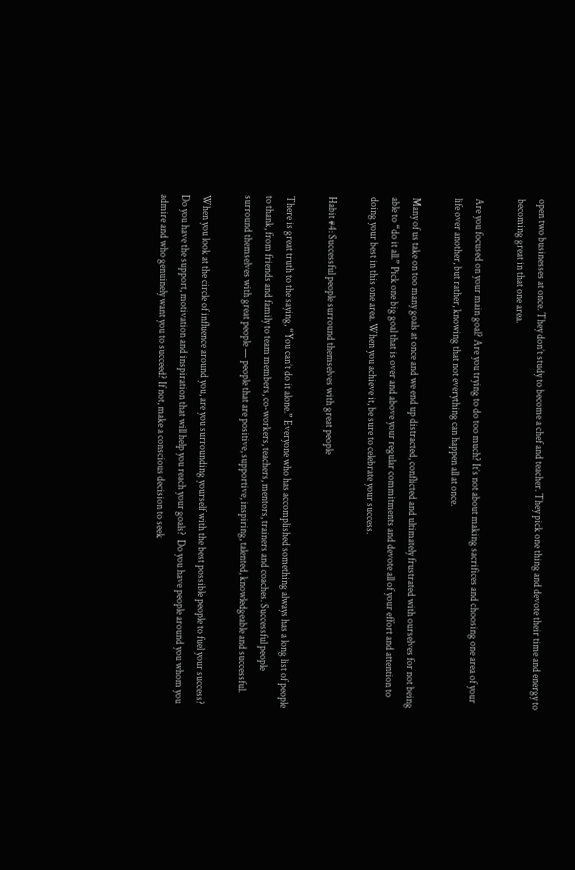open two businesses at once. They don’t study to become a chef and teacher. They pick one thing and devote their time and energy to becoming great in that one area.

Are you focused on your main goal? Are you trying to do too much? It’s not about making sacrifices and choosing one area of your life over another, but rather, knowing that not everything can happen all at once.

Many of us take on too many goals at once and we end up distracted, conflicted and ultimately frustrated with ourselves for not being able to “do it all.” Pick one big goal that is over and above your regular commitments and devote all of your effort and attention to doing your best in this one area. When you achieve it, be sure to celebrate your success.

Habit #4: Successful people surround themselves with great people

There is great truth to the saying, “You can’t do it alone.” Everyone who has accomplished something always has a long list of people to thank, from friends and family to team members, co-workers, teachers, mentors, trainers and coaches. Successful people surround themselves with great people — people that are positive, supportive, inspiring, talented, knowledgeable and successful.

When you look at the circle of influence around you, are you surrounding yourself with the best possible people to fuel your success?  Do you have the support, motivation and inspiration that will help you reach your goals?  Do you have people around you whom you admire and who genuinely want you to succeed? If not, make a conscious decision to seek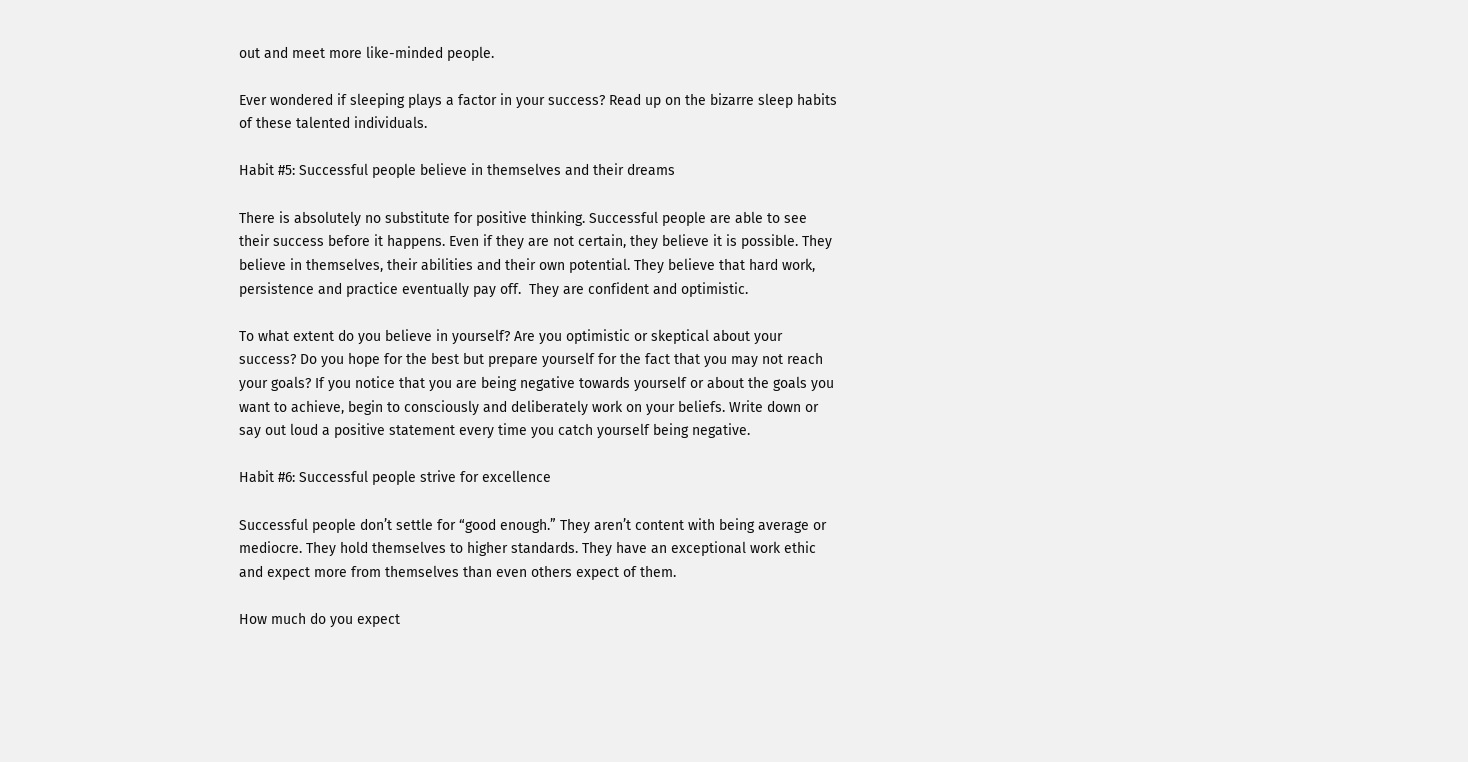out and meet more like-minded people.

Ever wondered if sleeping plays a factor in your success? Read up on the bizarre sleep habits of these talented individuals.

Habit #5: Successful people believe in themselves and their dreams

There is absolutely no substitute for positive thinking. Successful people are able to see their success before it happens. Even if they are not certain, they believe it is possible. They believe in themselves, their abilities and their own potential. They believe that hard work, persistence and practice eventually pay off.  They are confident and optimistic.

To what extent do you believe in yourself? Are you optimistic or skeptical about your success? Do you hope for the best but prepare yourself for the fact that you may not reach your goals? If you notice that you are being negative towards yourself or about the goals you want to achieve, begin to consciously and deliberately work on your beliefs. Write down or say out loud a positive statement every time you catch yourself being negative.

Habit #6: Successful people strive for excellence

Successful people don’t settle for “good enough.” They aren’t content with being average or mediocre. They hold themselves to higher standards. They have an exceptional work ethic and expect more from themselves than even others expect of them.

How much do you expect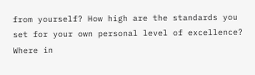from yourself? How high are the standards you set for your own personal level of excellence? Where in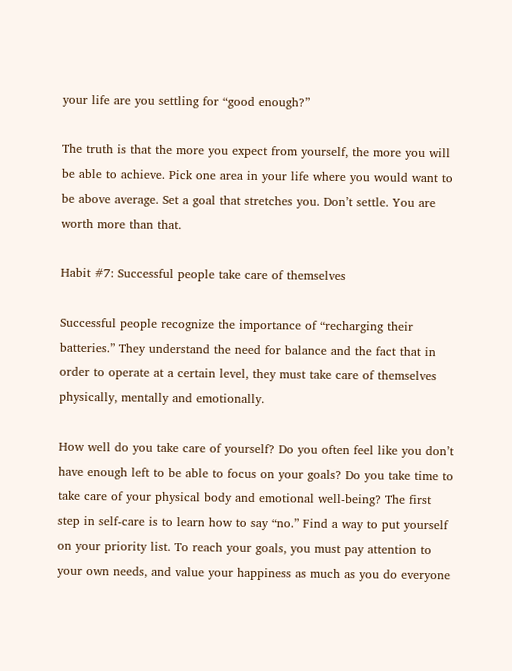your life are you settling for “good enough?”

The truth is that the more you expect from yourself, the more you will be able to achieve. Pick one area in your life where you would want to be above average. Set a goal that stretches you. Don’t settle. You are worth more than that.

Habit #7: Successful people take care of themselves

Successful people recognize the importance of “recharging their batteries.” They understand the need for balance and the fact that in order to operate at a certain level, they must take care of themselves physically, mentally and emotionally.

How well do you take care of yourself? Do you often feel like you don’t have enough left to be able to focus on your goals? Do you take time to take care of your physical body and emotional well-being? The first step in self-care is to learn how to say “no.” Find a way to put yourself on your priority list. To reach your goals, you must pay attention to your own needs, and value your happiness as much as you do everyone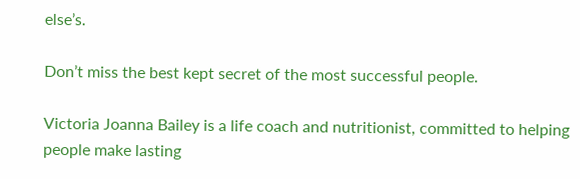else’s.

Don’t miss the best kept secret of the most successful people.

Victoria Joanna Bailey is a life coach and nutritionist, committed to helping people make lasting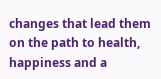changes that lead them on the path to health, happiness and a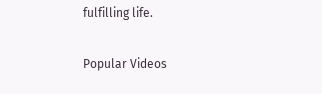fulfilling life.

Popular Videos